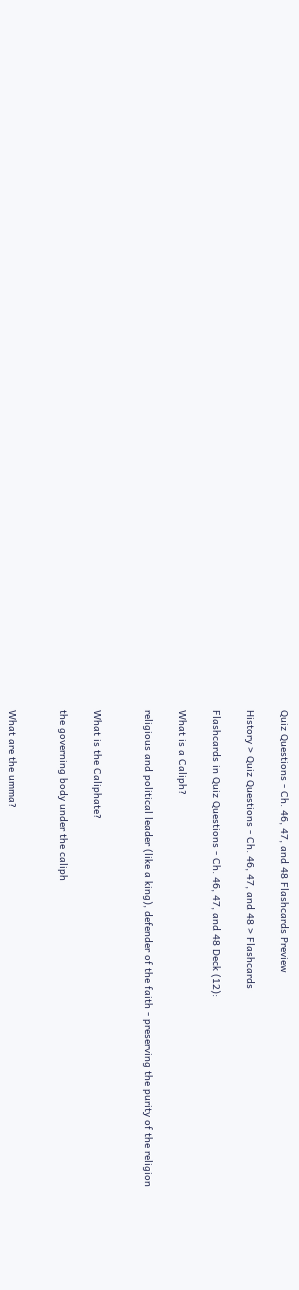Quiz Questions - Ch. 46, 47, and 48 Flashcards Preview

History > Quiz Questions - Ch. 46, 47, and 48 > Flashcards

Flashcards in Quiz Questions - Ch. 46, 47, and 48 Deck (12):

What is a Caliph?

religious and political leader (like a king), defender of the faith - preserving the purity of the religion


What is the Caliphate?

the governing body under the caliph


What are the umma?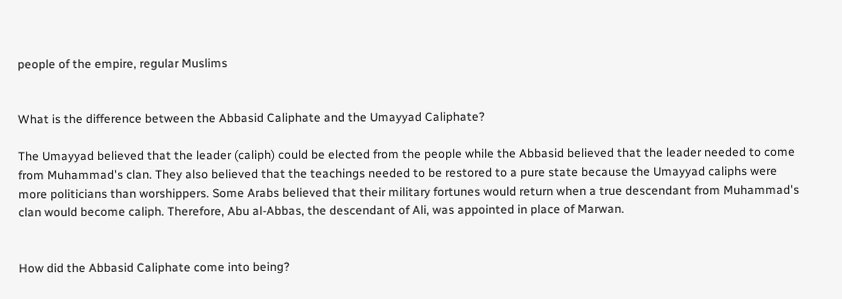people of the empire, regular Muslims


What is the difference between the Abbasid Caliphate and the Umayyad Caliphate?

The Umayyad believed that the leader (caliph) could be elected from the people while the Abbasid believed that the leader needed to come from Muhammad's clan. They also believed that the teachings needed to be restored to a pure state because the Umayyad caliphs were more politicians than worshippers. Some Arabs believed that their military fortunes would return when a true descendant from Muhammad's clan would become caliph. Therefore, Abu al-Abbas, the descendant of Ali, was appointed in place of Marwan.


How did the Abbasid Caliphate come into being?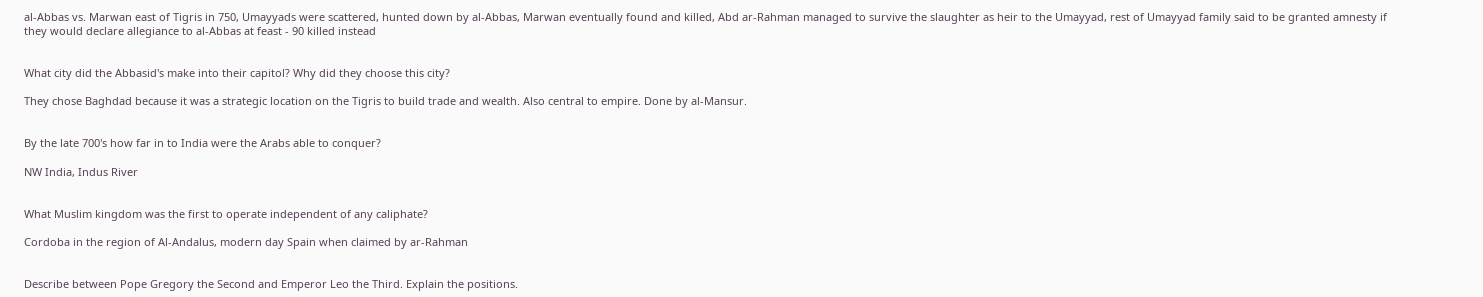al-Abbas vs. Marwan east of Tigris in 750, Umayyads were scattered, hunted down by al-Abbas, Marwan eventually found and killed, Abd ar-Rahman managed to survive the slaughter as heir to the Umayyad, rest of Umayyad family said to be granted amnesty if they would declare allegiance to al-Abbas at feast - 90 killed instead


What city did the Abbasid's make into their capitol? Why did they choose this city?

They chose Baghdad because it was a strategic location on the Tigris to build trade and wealth. Also central to empire. Done by al-Mansur.


By the late 700's how far in to India were the Arabs able to conquer?

NW India, Indus River


What Muslim kingdom was the first to operate independent of any caliphate?

Cordoba in the region of Al-Andalus, modern day Spain when claimed by ar-Rahman


Describe between Pope Gregory the Second and Emperor Leo the Third. Explain the positions.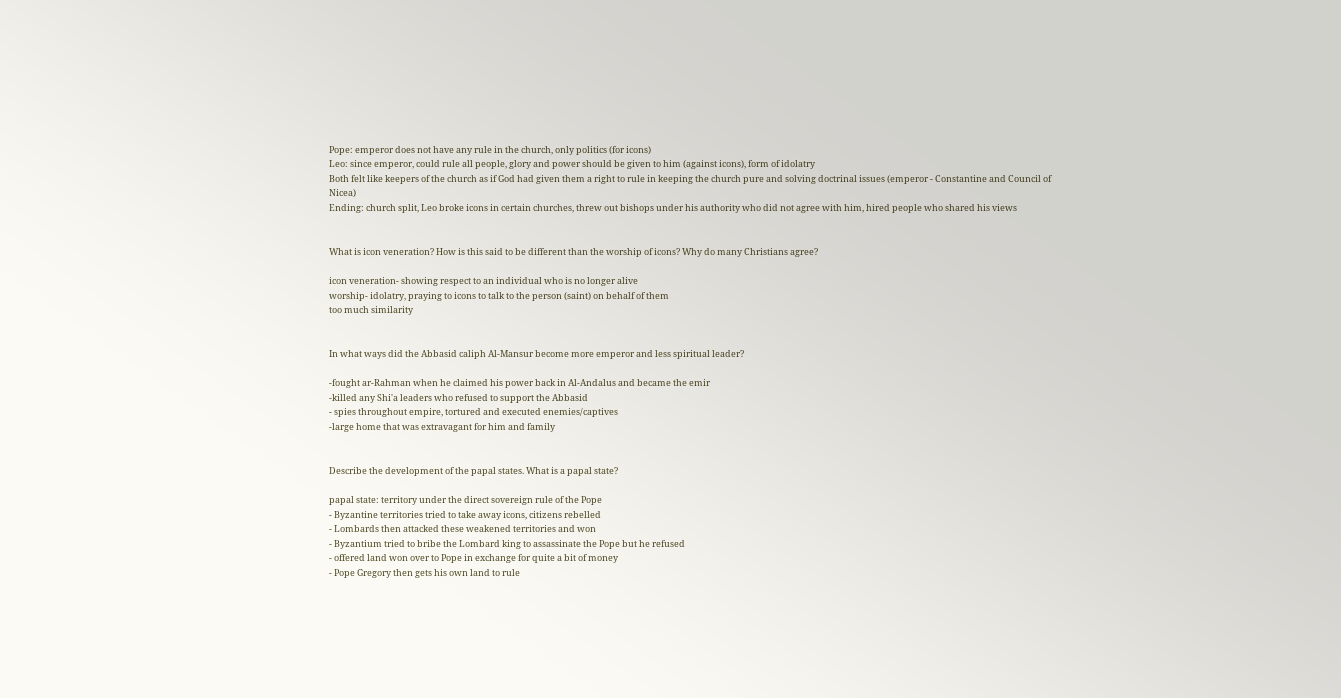Pope: emperor does not have any rule in the church, only politics (for icons)
Leo: since emperor, could rule all people, glory and power should be given to him (against icons), form of idolatry
Both felt like keepers of the church as if God had given them a right to rule in keeping the church pure and solving doctrinal issues (emperor - Constantine and Council of Nicea)
Ending: church split, Leo broke icons in certain churches, threw out bishops under his authority who did not agree with him, hired people who shared his views


What is icon veneration? How is this said to be different than the worship of icons? Why do many Christians agree?

icon veneration- showing respect to an individual who is no longer alive
worship- idolatry, praying to icons to talk to the person (saint) on behalf of them
too much similarity


In what ways did the Abbasid caliph Al-Mansur become more emperor and less spiritual leader?

-fought ar-Rahman when he claimed his power back in Al-Andalus and became the emir
-killed any Shi'a leaders who refused to support the Abbasid
- spies throughout empire, tortured and executed enemies/captives
-large home that was extravagant for him and family


Describe the development of the papal states. What is a papal state?

papal state: territory under the direct sovereign rule of the Pope
- Byzantine territories tried to take away icons, citizens rebelled
- Lombards then attacked these weakened territories and won
- Byzantium tried to bribe the Lombard king to assassinate the Pope but he refused
- offered land won over to Pope in exchange for quite a bit of money
- Pope Gregory then gets his own land to rule